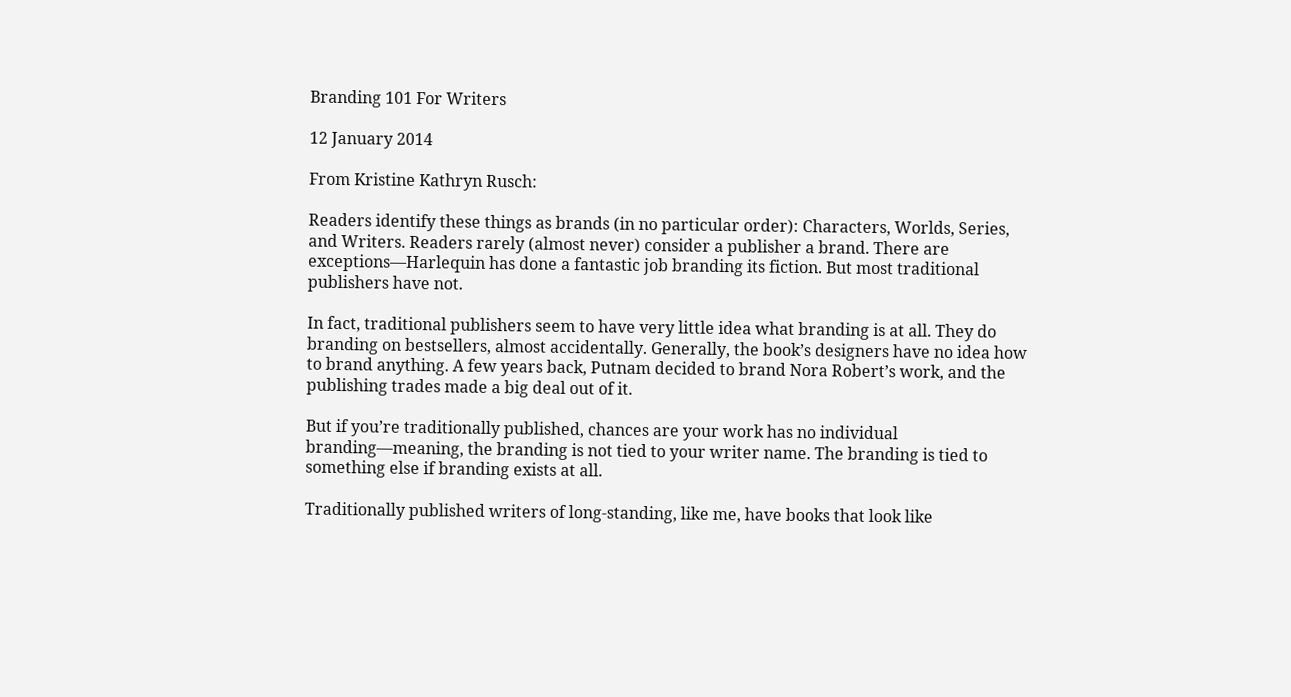Branding 101 For Writers

12 January 2014

From Kristine Kathryn Rusch:

Readers identify these things as brands (in no particular order): Characters, Worlds, Series, and Writers. Readers rarely (almost never) consider a publisher a brand. There are exceptions—Harlequin has done a fantastic job branding its fiction. But most traditional publishers have not.

In fact, traditional publishers seem to have very little idea what branding is at all. They do branding on bestsellers, almost accidentally. Generally, the book’s designers have no idea how to brand anything. A few years back, Putnam decided to brand Nora Robert’s work, and the publishing trades made a big deal out of it.

But if you’re traditionally published, chances are your work has no individual branding—meaning, the branding is not tied to your writer name. The branding is tied to something else if branding exists at all.

Traditionally published writers of long-standing, like me, have books that look like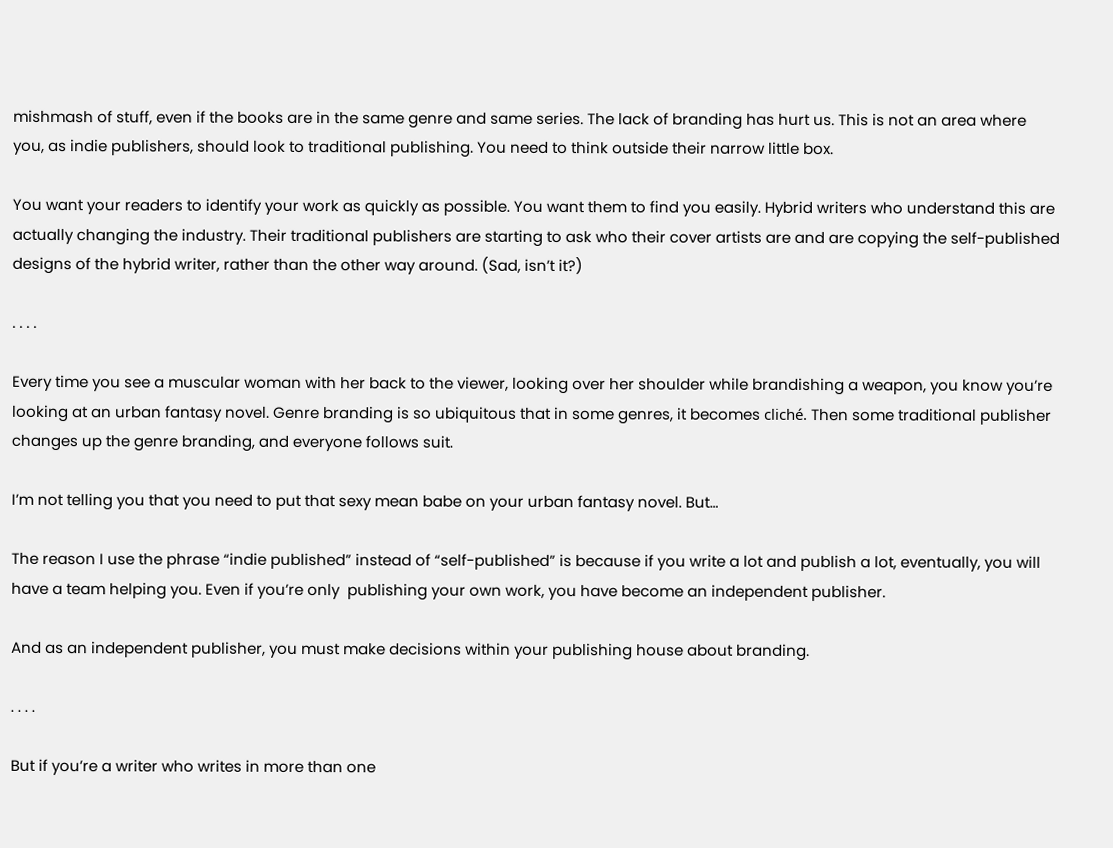mishmash of stuff, even if the books are in the same genre and same series. The lack of branding has hurt us. This is not an area where you, as indie publishers, should look to traditional publishing. You need to think outside their narrow little box.

You want your readers to identify your work as quickly as possible. You want them to find you easily. Hybrid writers who understand this are actually changing the industry. Their traditional publishers are starting to ask who their cover artists are and are copying the self-published designs of the hybrid writer, rather than the other way around. (Sad, isn’t it?)

. . . .

Every time you see a muscular woman with her back to the viewer, looking over her shoulder while brandishing a weapon, you know you’re looking at an urban fantasy novel. Genre branding is so ubiquitous that in some genres, it becomes cliché. Then some traditional publisher changes up the genre branding, and everyone follows suit.

I’m not telling you that you need to put that sexy mean babe on your urban fantasy novel. But…

The reason I use the phrase “indie published” instead of “self-published” is because if you write a lot and publish a lot, eventually, you will have a team helping you. Even if you’re only  publishing your own work, you have become an independent publisher.

And as an independent publisher, you must make decisions within your publishing house about branding.

. . . .

But if you’re a writer who writes in more than one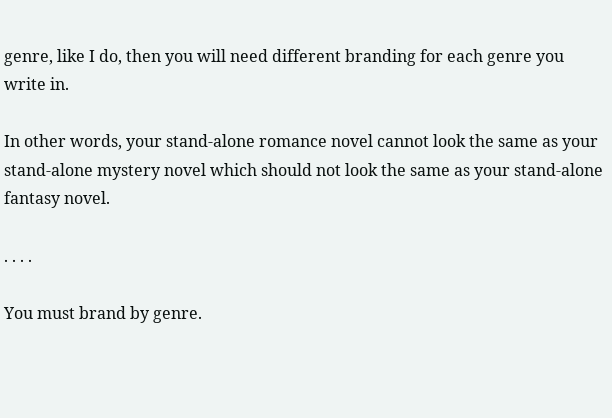genre, like I do, then you will need different branding for each genre you write in.

In other words, your stand-alone romance novel cannot look the same as your stand-alone mystery novel which should not look the same as your stand-alone fantasy novel.

. . . .

You must brand by genre.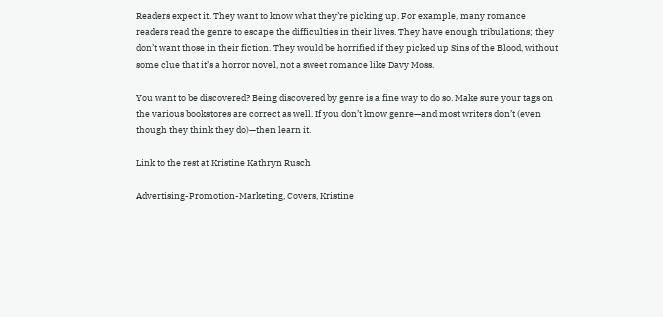Readers expect it. They want to know what they’re picking up. For example, many romance readers read the genre to escape the difficulties in their lives. They have enough tribulations; they don’t want those in their fiction. They would be horrified if they picked up Sins of the Blood, without some clue that it’s a horror novel, not a sweet romance like Davy Moss.

You want to be discovered? Being discovered by genre is a fine way to do so. Make sure your tags on the various bookstores are correct as well. If you don’t know genre—and most writers don’t (even though they think they do)—then learn it.

Link to the rest at Kristine Kathryn Rusch

Advertising-Promotion-Marketing, Covers, Kristine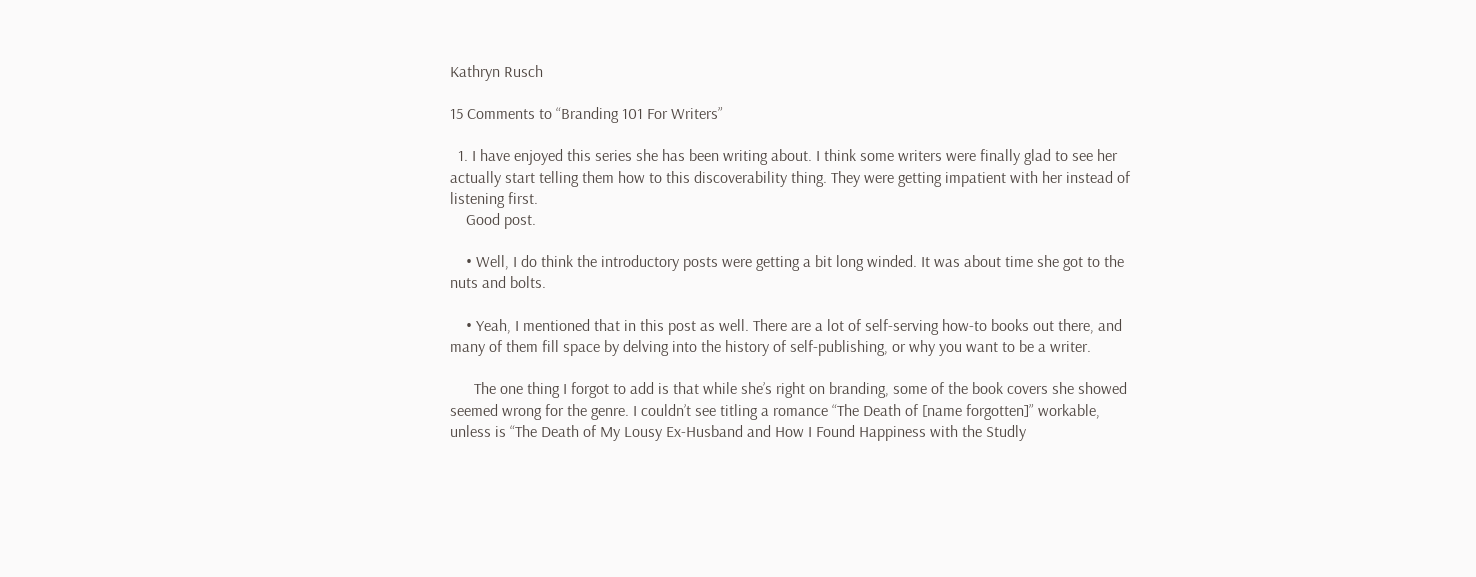Kathryn Rusch

15 Comments to “Branding 101 For Writers”

  1. I have enjoyed this series she has been writing about. I think some writers were finally glad to see her actually start telling them how to this discoverability thing. They were getting impatient with her instead of listening first.
    Good post.

    • Well, I do think the introductory posts were getting a bit long winded. It was about time she got to the nuts and bolts.

    • Yeah, I mentioned that in this post as well. There are a lot of self-serving how-to books out there, and many of them fill space by delving into the history of self-publishing, or why you want to be a writer.

      The one thing I forgot to add is that while she’s right on branding, some of the book covers she showed seemed wrong for the genre. I couldn’t see titling a romance “The Death of [name forgotten]” workable, unless is “The Death of My Lousy Ex-Husband and How I Found Happiness with the Studly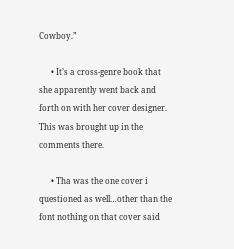Cowboy.”

      • It’s a cross-genre book that she apparently went back and forth on with her cover designer. This was brought up in the comments there.

      • Tha was the one cover i questioned as well…other than the font nothing on that cover said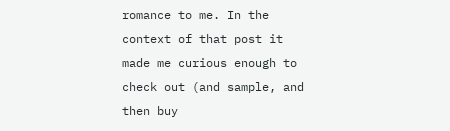romance to me. In the context of that post it made me curious enough to check out (and sample, and then buy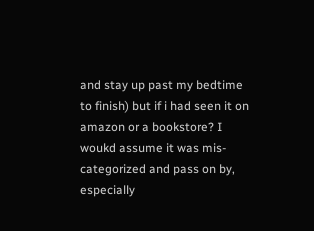and stay up past my bedtime to finish) but if i had seen it on amazon or a bookstore? I woukd assume it was mis-categorized and pass on by, especially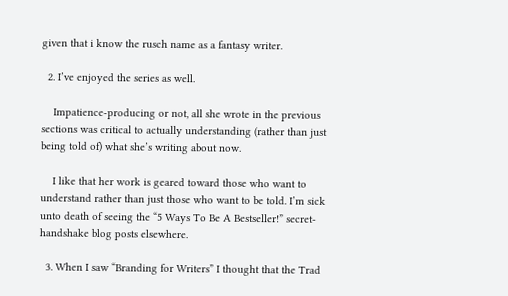given that i know the rusch name as a fantasy writer.

  2. I’ve enjoyed the series as well.

    Impatience-producing or not, all she wrote in the previous sections was critical to actually understanding (rather than just being told of) what she’s writing about now.

    I like that her work is geared toward those who want to understand rather than just those who want to be told. I’m sick unto death of seeing the “5 Ways To Be A Bestseller!” secret-handshake blog posts elsewhere.

  3. When I saw “Branding for Writers” I thought that the Trad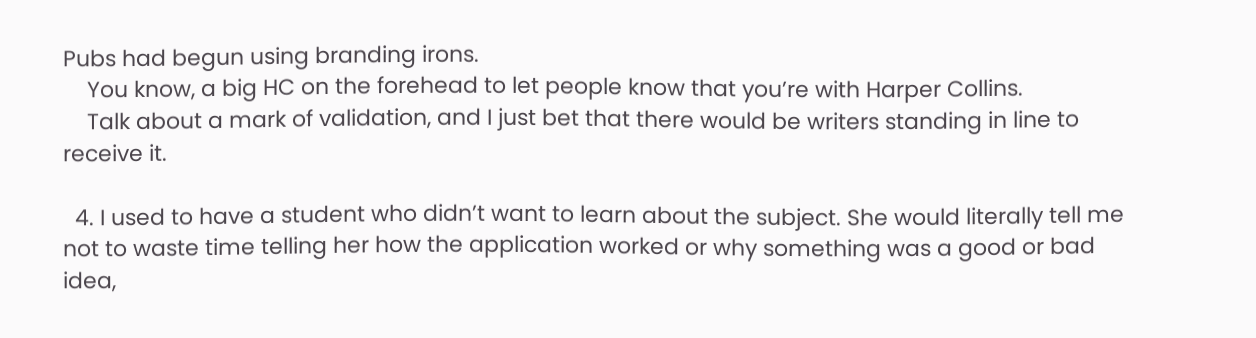Pubs had begun using branding irons.
    You know, a big HC on the forehead to let people know that you’re with Harper Collins.
    Talk about a mark of validation, and I just bet that there would be writers standing in line to receive it.

  4. I used to have a student who didn’t want to learn about the subject. She would literally tell me not to waste time telling her how the application worked or why something was a good or bad idea,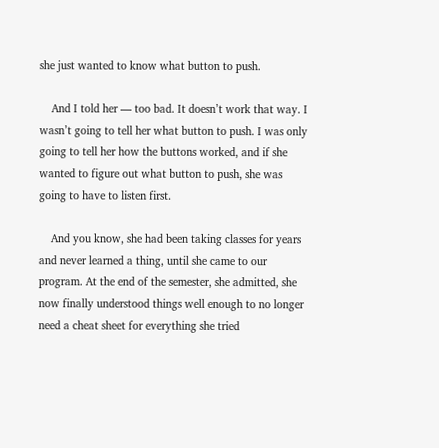she just wanted to know what button to push.

    And I told her — too bad. It doesn’t work that way. I wasn’t going to tell her what button to push. I was only going to tell her how the buttons worked, and if she wanted to figure out what button to push, she was going to have to listen first.

    And you know, she had been taking classes for years and never learned a thing, until she came to our program. At the end of the semester, she admitted, she now finally understood things well enough to no longer need a cheat sheet for everything she tried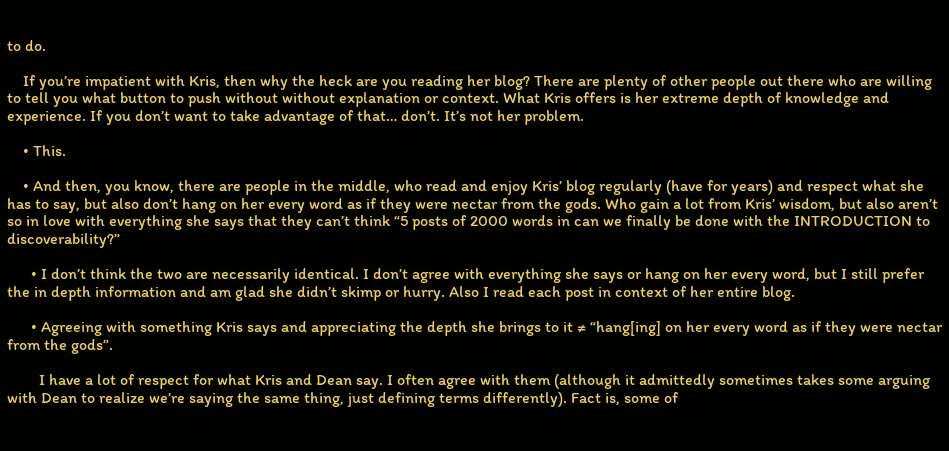to do.

    If you’re impatient with Kris, then why the heck are you reading her blog? There are plenty of other people out there who are willing to tell you what button to push without without explanation or context. What Kris offers is her extreme depth of knowledge and experience. If you don’t want to take advantage of that… don’t. It’s not her problem.

    • This.

    • And then, you know, there are people in the middle, who read and enjoy Kris’ blog regularly (have for years) and respect what she has to say, but also don’t hang on her every word as if they were nectar from the gods. Who gain a lot from Kris’ wisdom, but also aren’t so in love with everything she says that they can’t think “5 posts of 2000 words in can we finally be done with the INTRODUCTION to discoverability?”

      • I don’t think the two are necessarily identical. I don’t agree with everything she says or hang on her every word, but I still prefer the in depth information and am glad she didn’t skimp or hurry. Also I read each post in context of her entire blog.

      • Agreeing with something Kris says and appreciating the depth she brings to it ≠ “hang[ing] on her every word as if they were nectar from the gods”.

        I have a lot of respect for what Kris and Dean say. I often agree with them (although it admittedly sometimes takes some arguing with Dean to realize we’re saying the same thing, just defining terms differently). Fact is, some of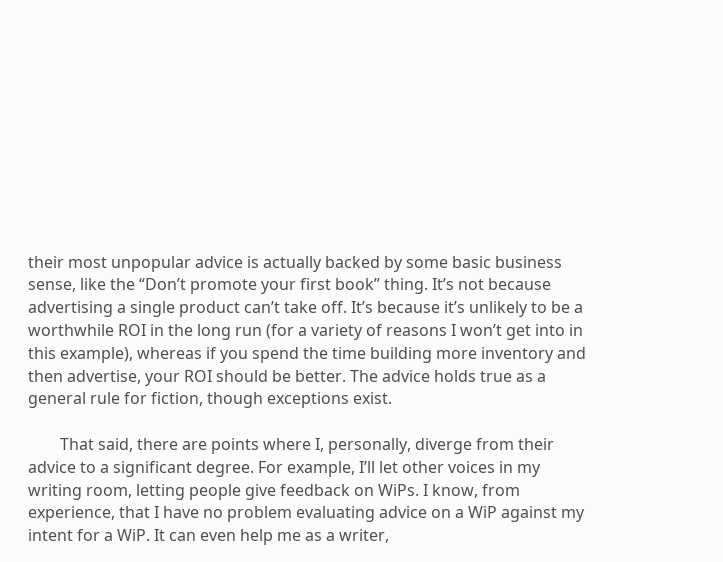their most unpopular advice is actually backed by some basic business sense, like the “Don’t promote your first book” thing. It’s not because advertising a single product can’t take off. It’s because it’s unlikely to be a worthwhile ROI in the long run (for a variety of reasons I won’t get into in this example), whereas if you spend the time building more inventory and then advertise, your ROI should be better. The advice holds true as a general rule for fiction, though exceptions exist.

        That said, there are points where I, personally, diverge from their advice to a significant degree. For example, I’ll let other voices in my writing room, letting people give feedback on WiPs. I know, from experience, that I have no problem evaluating advice on a WiP against my intent for a WiP. It can even help me as a writer,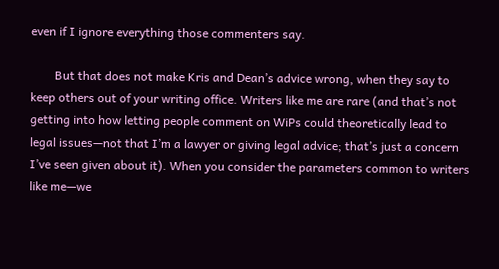even if I ignore everything those commenters say.

        But that does not make Kris and Dean’s advice wrong, when they say to keep others out of your writing office. Writers like me are rare (and that’s not getting into how letting people comment on WiPs could theoretically lead to legal issues—not that I’m a lawyer or giving legal advice; that’s just a concern I’ve seen given about it). When you consider the parameters common to writers like me—we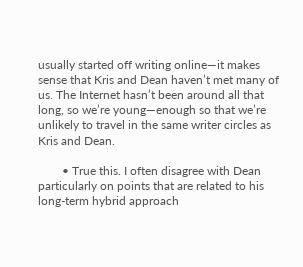usually started off writing online—it makes sense that Kris and Dean haven’t met many of us. The Internet hasn’t been around all that long, so we’re young—enough so that we’re unlikely to travel in the same writer circles as Kris and Dean.

        • True this. I often disagree with Dean particularly on points that are related to his long-term hybrid approach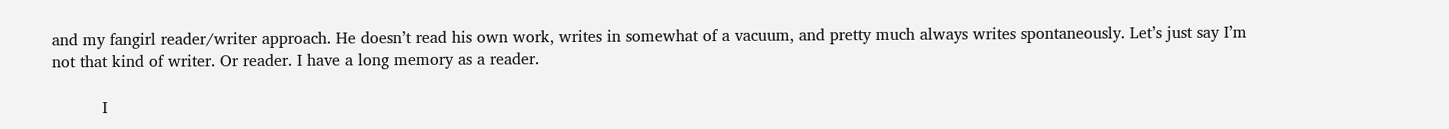and my fangirl reader/writer approach. He doesn’t read his own work, writes in somewhat of a vacuum, and pretty much always writes spontaneously. Let’s just say I’m not that kind of writer. Or reader. I have a long memory as a reader.

          I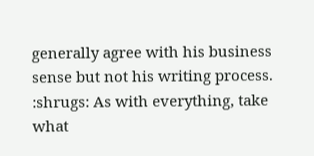generally agree with his business sense but not his writing process. :shrugs: As with everything, take what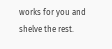works for you and shelve the rest.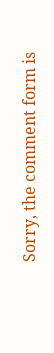Sorry, the comment form is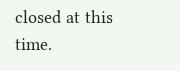closed at this time.